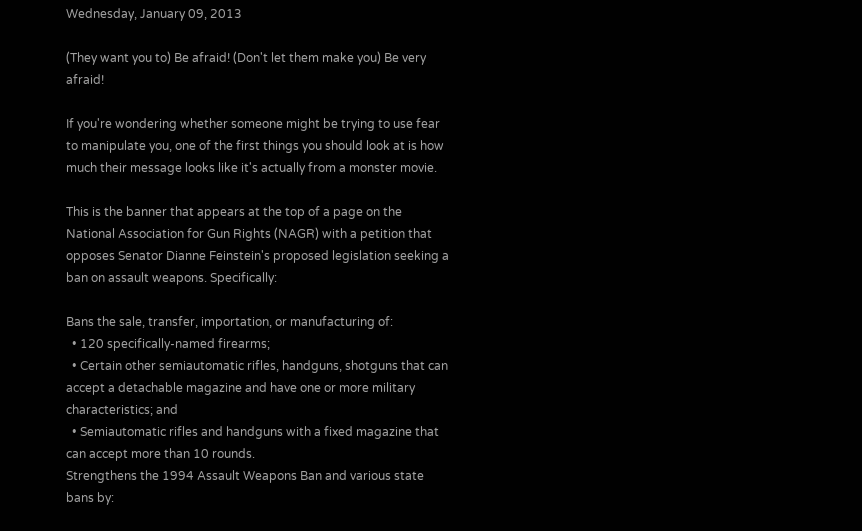Wednesday, January 09, 2013

(They want you to) Be afraid! (Don't let them make you) Be very afraid!

If you're wondering whether someone might be trying to use fear to manipulate you, one of the first things you should look at is how much their message looks like it's actually from a monster movie.

This is the banner that appears at the top of a page on the National Association for Gun Rights (NAGR) with a petition that opposes Senator Dianne Feinstein's proposed legislation seeking a ban on assault weapons. Specifically:

Bans the sale, transfer, importation, or manufacturing of:
  • 120 specifically-named firearms;
  • Certain other semiautomatic rifles, handguns, shotguns that can accept a detachable magazine and have one or more military characteristics; and
  • Semiautomatic rifles and handguns with a fixed magazine that can accept more than 10 rounds.
Strengthens the 1994 Assault Weapons Ban and various state bans by: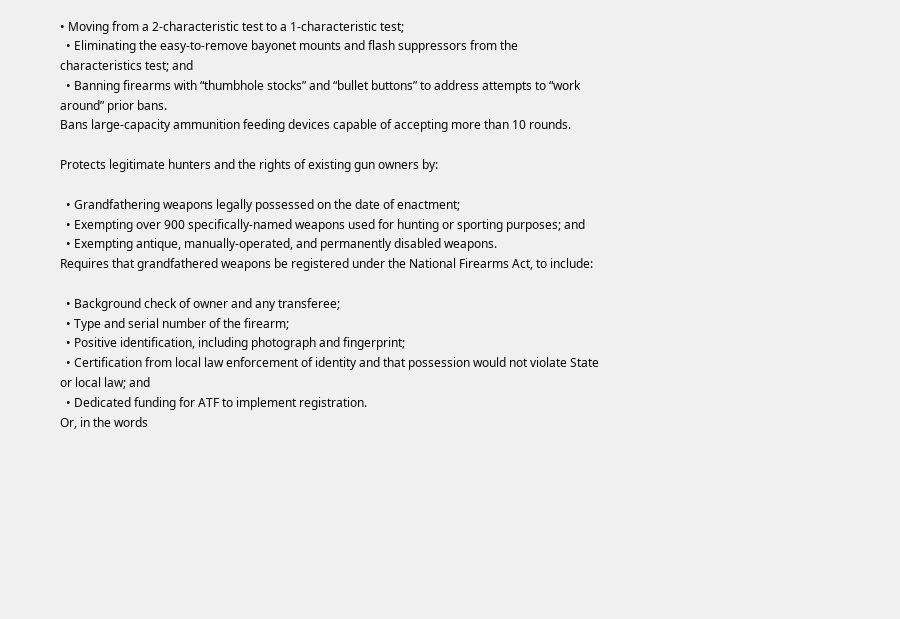• Moving from a 2-characteristic test to a 1-characteristic test;
  • Eliminating the easy-to-remove bayonet mounts and flash suppressors from the characteristics test; and
  • Banning firearms with “thumbhole stocks” and “bullet buttons” to address attempts to “work around” prior bans.
Bans large-capacity ammunition feeding devices capable of accepting more than 10 rounds.

Protects legitimate hunters and the rights of existing gun owners by:

  • Grandfathering weapons legally possessed on the date of enactment;
  • Exempting over 900 specifically-named weapons used for hunting or sporting purposes; and
  • Exempting antique, manually-operated, and permanently disabled weapons.
Requires that grandfathered weapons be registered under the National Firearms Act, to include:

  • Background check of owner and any transferee;
  • Type and serial number of the firearm;
  • Positive identification, including photograph and fingerprint;
  • Certification from local law enforcement of identity and that possession would not violate State or local law; and
  • Dedicated funding for ATF to implement registration.
Or, in the words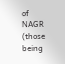of NAGR (those being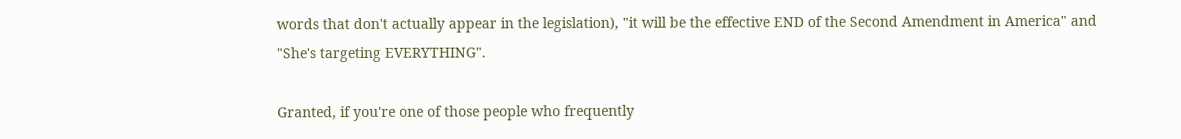words that don't actually appear in the legislation), "it will be the effective END of the Second Amendment in America" and "She's targeting EVERYTHING".

Granted, if you're one of those people who frequently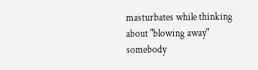masturbates while thinking about "blowing away" somebody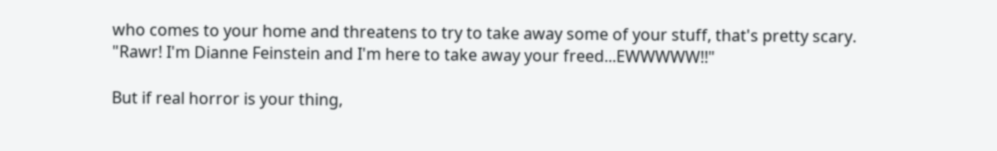who comes to your home and threatens to try to take away some of your stuff, that's pretty scary.
"Rawr! I'm Dianne Feinstein and I'm here to take away your freed...EWWWWW!!"

But if real horror is your thing,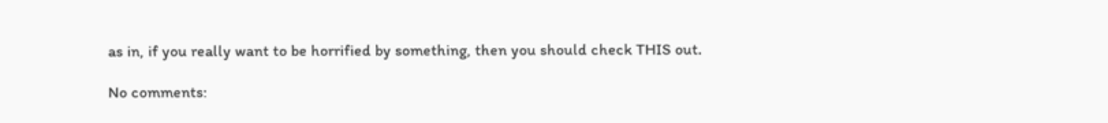as in, if you really want to be horrified by something, then you should check THIS out.

No comments: